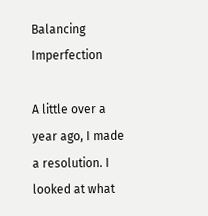Balancing Imperfection

A little over a year ago, I made a resolution. I looked at what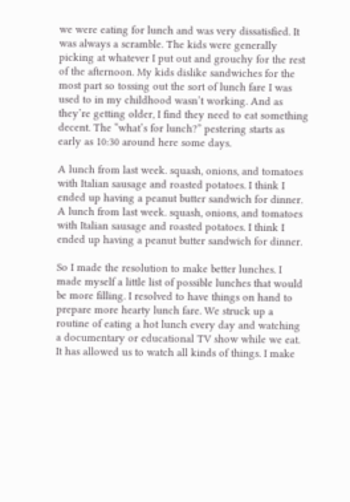we were eating for lunch and was very dissatisfied. It was always a scramble. The kids were generally picking at whatever I put out and grouchy for the rest of the afternoon. My kids dislike sandwiches for the most part so tossing out the sort of lunch fare I was used to in my childhood wasn’t working. And as they’re getting older, I find they need to eat something decent. The “what’s for lunch?” pestering starts as early as 10:30 around here some days.

A lunch from last week. squash, onions, and tomatoes with Italian sausage and roasted potatoes. I think I ended up having a peanut butter sandwich for dinner.
A lunch from last week. squash, onions, and tomatoes with Italian sausage and roasted potatoes. I think I ended up having a peanut butter sandwich for dinner.

So I made the resolution to make better lunches. I made myself a little list of possible lunches that would be more filling. I resolved to have things on hand to prepare more hearty lunch fare. We struck up a routine of eating a hot lunch every day and watching a documentary or educational TV show while we eat. It has allowed us to watch all kinds of things. I make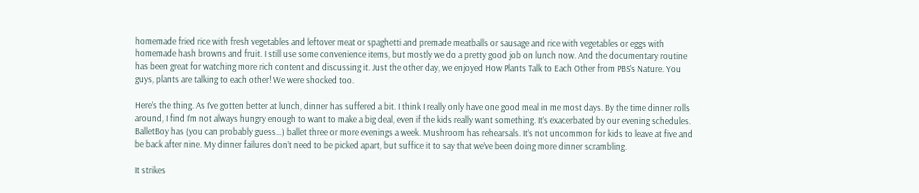homemade fried rice with fresh vegetables and leftover meat or spaghetti and premade meatballs or sausage and rice with vegetables or eggs with homemade hash browns and fruit. I still use some convenience items, but mostly we do a pretty good job on lunch now. And the documentary routine has been great for watching more rich content and discussing it. Just the other day, we enjoyed How Plants Talk to Each Other from PBS’s Nature. You guys, plants are talking to each other! We were shocked too.

Here’s the thing. As I’ve gotten better at lunch, dinner has suffered a bit. I think I really only have one good meal in me most days. By the time dinner rolls around, I find I’m not always hungry enough to want to make a big deal, even if the kids really want something. It’s exacerbated by our evening schedules. BalletBoy has (you can probably guess…) ballet three or more evenings a week. Mushroom has rehearsals. It’s not uncommon for kids to leave at five and be back after nine. My dinner failures don’t need to be picked apart, but suffice it to say that we’ve been doing more dinner scrambling.

It strikes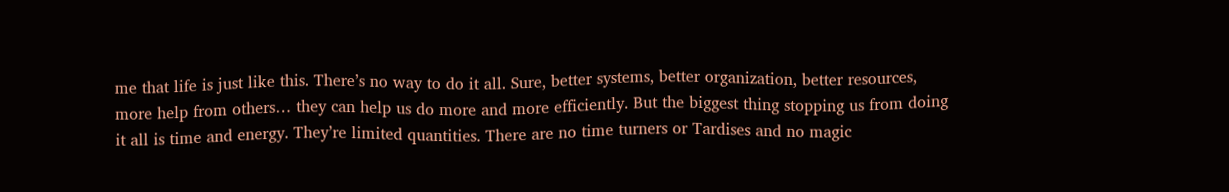me that life is just like this. There’s no way to do it all. Sure, better systems, better organization, better resources, more help from others… they can help us do more and more efficiently. But the biggest thing stopping us from doing it all is time and energy. They’re limited quantities. There are no time turners or Tardises and no magic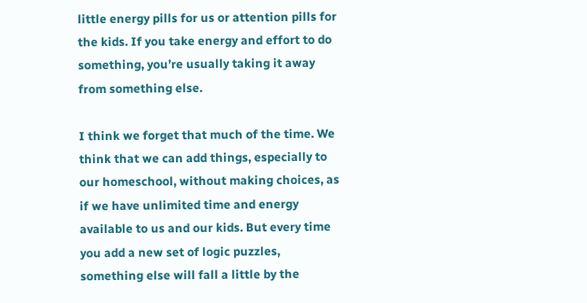little energy pills for us or attention pills for the kids. If you take energy and effort to do something, you’re usually taking it away from something else.

I think we forget that much of the time. We think that we can add things, especially to our homeschool, without making choices, as if we have unlimited time and energy available to us and our kids. But every time you add a new set of logic puzzles, something else will fall a little by the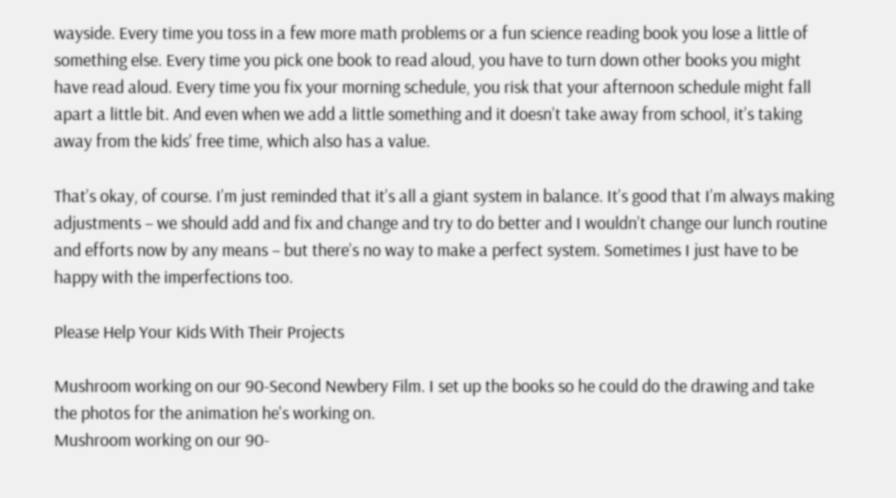wayside. Every time you toss in a few more math problems or a fun science reading book you lose a little of something else. Every time you pick one book to read aloud, you have to turn down other books you might have read aloud. Every time you fix your morning schedule, you risk that your afternoon schedule might fall apart a little bit. And even when we add a little something and it doesn’t take away from school, it’s taking away from the kids’ free time, which also has a value.

That’s okay, of course. I’m just reminded that it’s all a giant system in balance. It’s good that I’m always making adjustments – we should add and fix and change and try to do better and I wouldn’t change our lunch routine and efforts now by any means – but there’s no way to make a perfect system. Sometimes I just have to be happy with the imperfections too.

Please Help Your Kids With Their Projects

Mushroom working on our 90-Second Newbery Film. I set up the books so he could do the drawing and take the photos for the animation he's working on.
Mushroom working on our 90-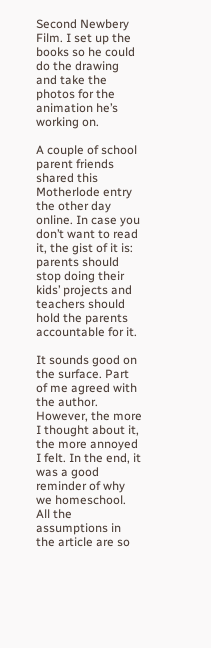Second Newbery Film. I set up the books so he could do the drawing and take the photos for the animation he’s working on.

A couple of school parent friends shared this Motherlode entry the other day online. In case you don’t want to read it, the gist of it is: parents should stop doing their kids’ projects and teachers should hold the parents accountable for it.

It sounds good on the surface. Part of me agreed with the author. However, the more I thought about it, the more annoyed I felt. In the end, it was a good reminder of why we homeschool. All the assumptions in the article are so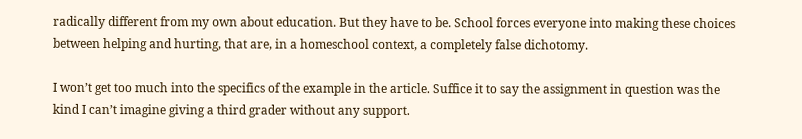radically different from my own about education. But they have to be. School forces everyone into making these choices between helping and hurting, that are, in a homeschool context, a completely false dichotomy.

I won’t get too much into the specifics of the example in the article. Suffice it to say the assignment in question was the kind I can’t imagine giving a third grader without any support.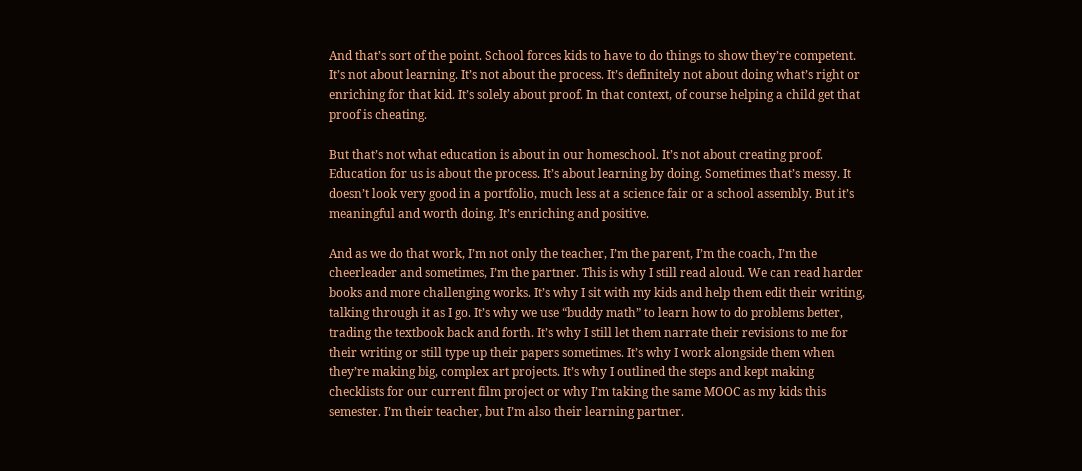And that’s sort of the point. School forces kids to have to do things to show they’re competent. It’s not about learning. It’s not about the process. It’s definitely not about doing what’s right or enriching for that kid. It’s solely about proof. In that context, of course helping a child get that proof is cheating.

But that’s not what education is about in our homeschool. It’s not about creating proof. Education for us is about the process. It’s about learning by doing. Sometimes that’s messy. It doesn’t look very good in a portfolio, much less at a science fair or a school assembly. But it’s meaningful and worth doing. It’s enriching and positive.

And as we do that work, I’m not only the teacher, I’m the parent, I’m the coach, I’m the cheerleader and sometimes, I’m the partner. This is why I still read aloud. We can read harder books and more challenging works. It’s why I sit with my kids and help them edit their writing, talking through it as I go. It’s why we use “buddy math” to learn how to do problems better, trading the textbook back and forth. It’s why I still let them narrate their revisions to me for their writing or still type up their papers sometimes. It’s why I work alongside them when they’re making big, complex art projects. It’s why I outlined the steps and kept making checklists for our current film project or why I’m taking the same MOOC as my kids this semester. I’m their teacher, but I’m also their learning partner.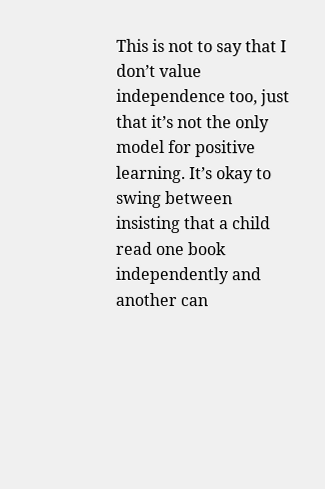This is not to say that I don’t value independence too, just that it’s not the only model for positive learning. It’s okay to swing between insisting that a child read one book independently and another can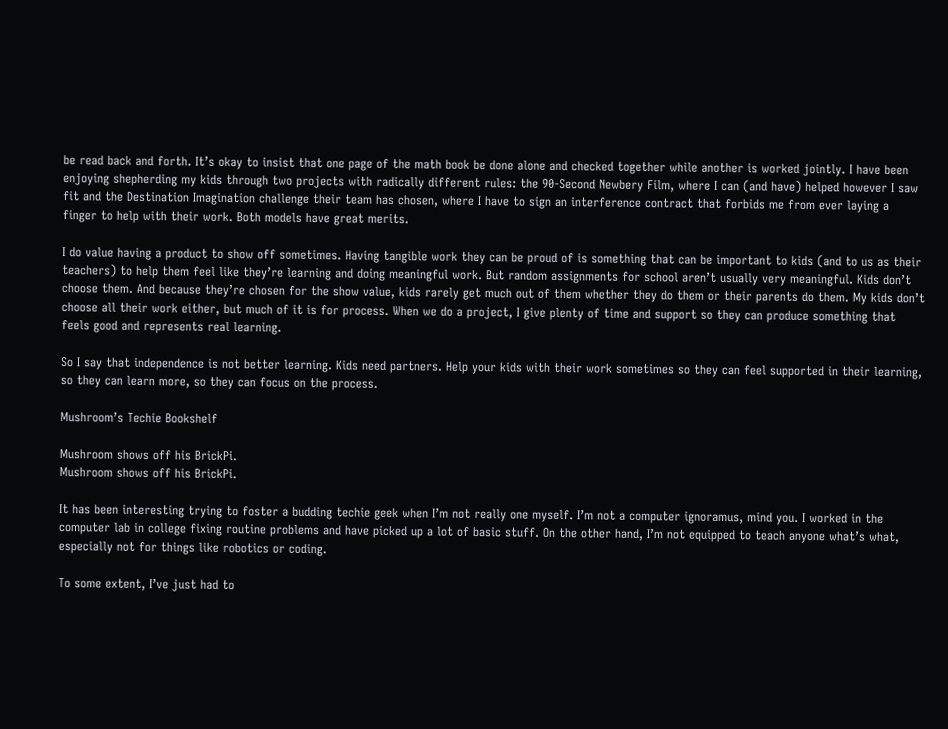be read back and forth. It’s okay to insist that one page of the math book be done alone and checked together while another is worked jointly. I have been enjoying shepherding my kids through two projects with radically different rules: the 90-Second Newbery Film, where I can (and have) helped however I saw fit and the Destination Imagination challenge their team has chosen, where I have to sign an interference contract that forbids me from ever laying a finger to help with their work. Both models have great merits.

I do value having a product to show off sometimes. Having tangible work they can be proud of is something that can be important to kids (and to us as their teachers) to help them feel like they’re learning and doing meaningful work. But random assignments for school aren’t usually very meaningful. Kids don’t choose them. And because they’re chosen for the show value, kids rarely get much out of them whether they do them or their parents do them. My kids don’t choose all their work either, but much of it is for process. When we do a project, I give plenty of time and support so they can produce something that feels good and represents real learning.

So I say that independence is not better learning. Kids need partners. Help your kids with their work sometimes so they can feel supported in their learning, so they can learn more, so they can focus on the process.

Mushroom’s Techie Bookshelf

Mushroom shows off his BrickPi.
Mushroom shows off his BrickPi.

It has been interesting trying to foster a budding techie geek when I’m not really one myself. I’m not a computer ignoramus, mind you. I worked in the computer lab in college fixing routine problems and have picked up a lot of basic stuff. On the other hand, I’m not equipped to teach anyone what’s what, especially not for things like robotics or coding.

To some extent, I’ve just had to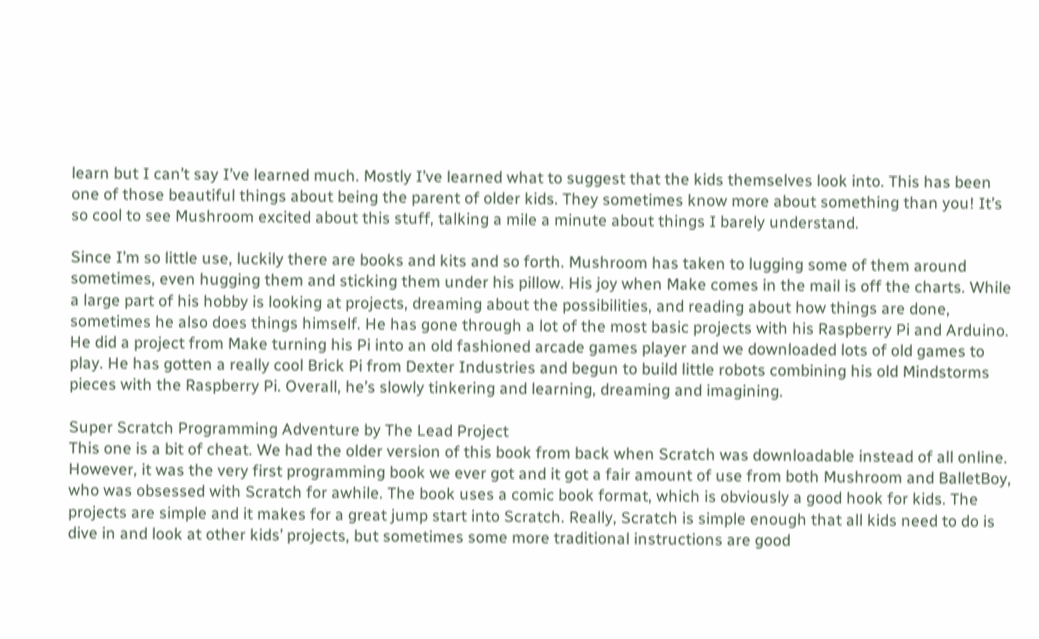learn but I can’t say I’ve learned much. Mostly I’ve learned what to suggest that the kids themselves look into. This has been one of those beautiful things about being the parent of older kids. They sometimes know more about something than you! It’s so cool to see Mushroom excited about this stuff, talking a mile a minute about things I barely understand.

Since I’m so little use, luckily there are books and kits and so forth. Mushroom has taken to lugging some of them around sometimes, even hugging them and sticking them under his pillow. His joy when Make comes in the mail is off the charts. While a large part of his hobby is looking at projects, dreaming about the possibilities, and reading about how things are done, sometimes he also does things himself. He has gone through a lot of the most basic projects with his Raspberry Pi and Arduino. He did a project from Make turning his Pi into an old fashioned arcade games player and we downloaded lots of old games to play. He has gotten a really cool Brick Pi from Dexter Industries and begun to build little robots combining his old Mindstorms pieces with the Raspberry Pi. Overall, he’s slowly tinkering and learning, dreaming and imagining.

Super Scratch Programming Adventure by The Lead Project
This one is a bit of cheat. We had the older version of this book from back when Scratch was downloadable instead of all online. However, it was the very first programming book we ever got and it got a fair amount of use from both Mushroom and BalletBoy, who was obsessed with Scratch for awhile. The book uses a comic book format, which is obviously a good hook for kids. The projects are simple and it makes for a great jump start into Scratch. Really, Scratch is simple enough that all kids need to do is dive in and look at other kids’ projects, but sometimes some more traditional instructions are good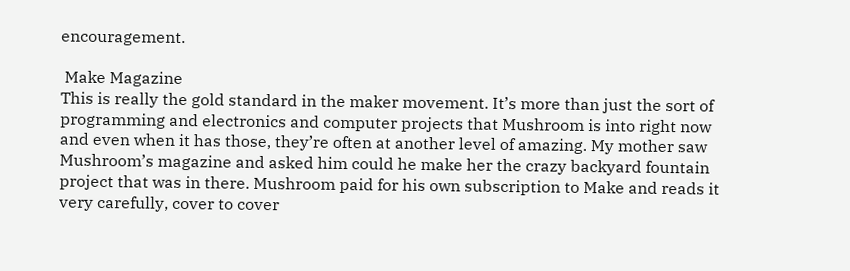encouragement.

 Make Magazine
This is really the gold standard in the maker movement. It’s more than just the sort of programming and electronics and computer projects that Mushroom is into right now and even when it has those, they’re often at another level of amazing. My mother saw Mushroom’s magazine and asked him could he make her the crazy backyard fountain project that was in there. Mushroom paid for his own subscription to Make and reads it very carefully, cover to cover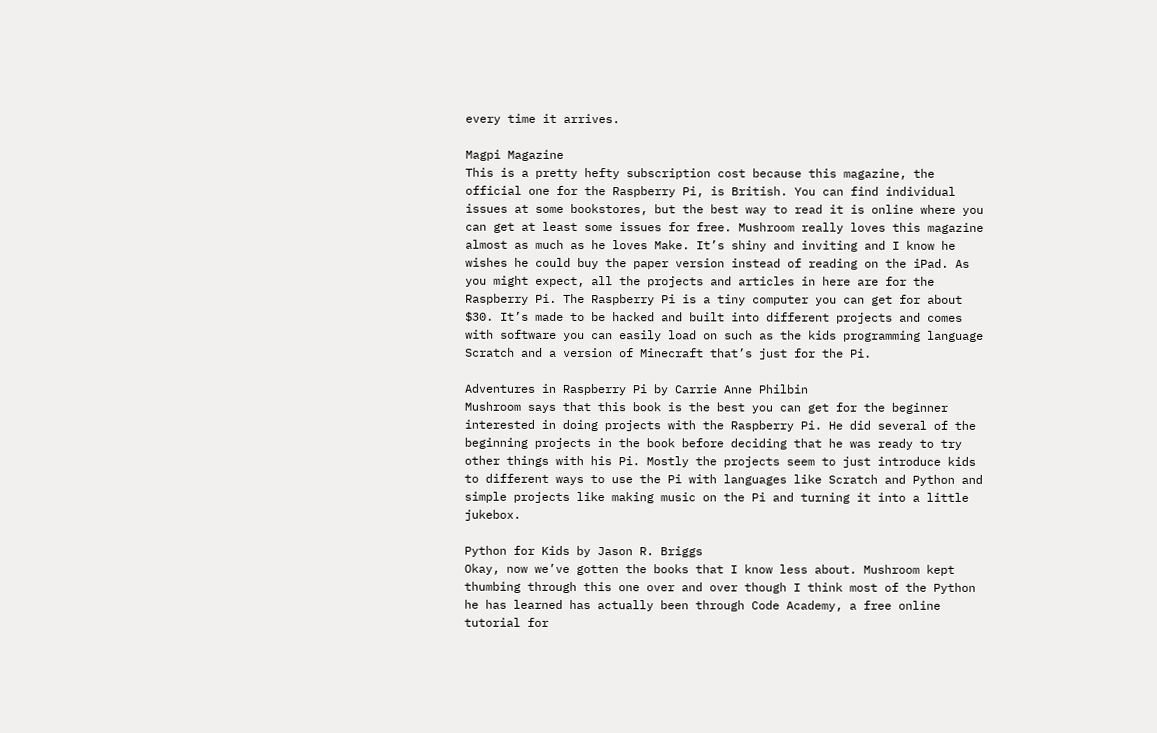every time it arrives.

Magpi Magazine
This is a pretty hefty subscription cost because this magazine, the official one for the Raspberry Pi, is British. You can find individual issues at some bookstores, but the best way to read it is online where you can get at least some issues for free. Mushroom really loves this magazine almost as much as he loves Make. It’s shiny and inviting and I know he wishes he could buy the paper version instead of reading on the iPad. As you might expect, all the projects and articles in here are for the Raspberry Pi. The Raspberry Pi is a tiny computer you can get for about $30. It’s made to be hacked and built into different projects and comes with software you can easily load on such as the kids programming language Scratch and a version of Minecraft that’s just for the Pi.

Adventures in Raspberry Pi by Carrie Anne Philbin
Mushroom says that this book is the best you can get for the beginner interested in doing projects with the Raspberry Pi. He did several of the beginning projects in the book before deciding that he was ready to try other things with his Pi. Mostly the projects seem to just introduce kids to different ways to use the Pi with languages like Scratch and Python and simple projects like making music on the Pi and turning it into a little jukebox.

Python for Kids by Jason R. Briggs
Okay, now we’ve gotten the books that I know less about. Mushroom kept thumbing through this one over and over though I think most of the Python he has learned has actually been through Code Academy, a free online tutorial for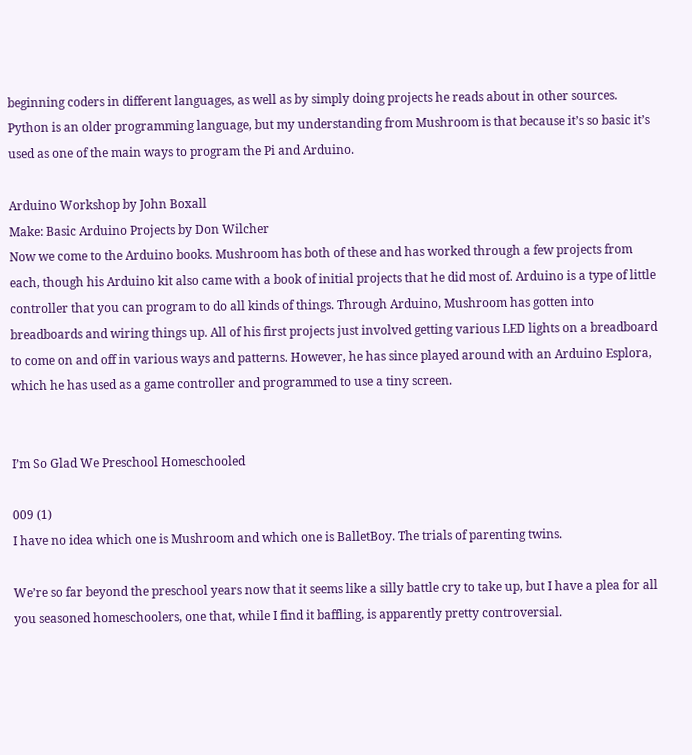beginning coders in different languages, as well as by simply doing projects he reads about in other sources. Python is an older programming language, but my understanding from Mushroom is that because it’s so basic it’s used as one of the main ways to program the Pi and Arduino.

Arduino Workshop by John Boxall
Make: Basic Arduino Projects by Don Wilcher
Now we come to the Arduino books. Mushroom has both of these and has worked through a few projects from each, though his Arduino kit also came with a book of initial projects that he did most of. Arduino is a type of little controller that you can program to do all kinds of things. Through Arduino, Mushroom has gotten into breadboards and wiring things up. All of his first projects just involved getting various LED lights on a breadboard to come on and off in various ways and patterns. However, he has since played around with an Arduino Esplora, which he has used as a game controller and programmed to use a tiny screen.


I’m So Glad We Preschool Homeschooled

009 (1)
I have no idea which one is Mushroom and which one is BalletBoy. The trials of parenting twins.

We’re so far beyond the preschool years now that it seems like a silly battle cry to take up, but I have a plea for all you seasoned homeschoolers, one that, while I find it baffling, is apparently pretty controversial.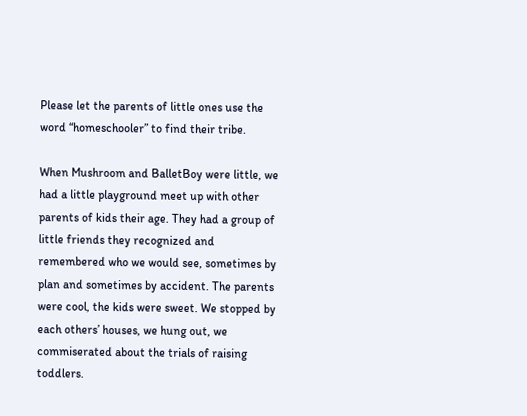Please let the parents of little ones use the word “homeschooler” to find their tribe.

When Mushroom and BalletBoy were little, we had a little playground meet up with other parents of kids their age. They had a group of little friends they recognized and remembered who we would see, sometimes by plan and sometimes by accident. The parents were cool, the kids were sweet. We stopped by each others’ houses, we hung out, we commiserated about the trials of raising toddlers.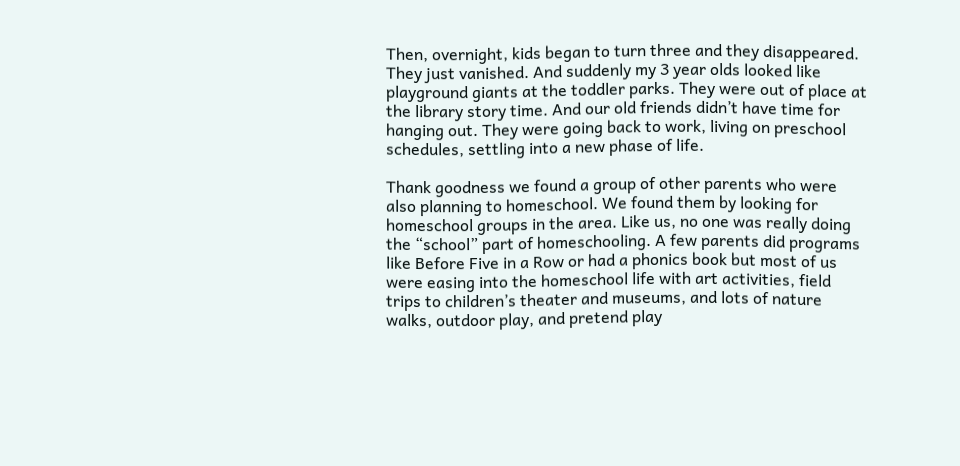Then, overnight, kids began to turn three and they disappeared. They just vanished. And suddenly my 3 year olds looked like playground giants at the toddler parks. They were out of place at the library story time. And our old friends didn’t have time for hanging out. They were going back to work, living on preschool schedules, settling into a new phase of life.

Thank goodness we found a group of other parents who were also planning to homeschool. We found them by looking for homeschool groups in the area. Like us, no one was really doing the “school” part of homeschooling. A few parents did programs like Before Five in a Row or had a phonics book but most of us were easing into the homeschool life with art activities, field trips to children’s theater and museums, and lots of nature walks, outdoor play, and pretend play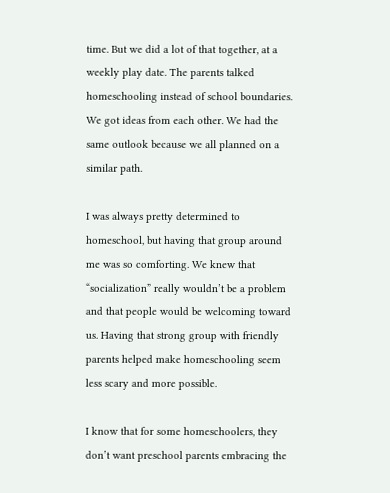time. But we did a lot of that together, at a weekly play date. The parents talked homeschooling instead of school boundaries. We got ideas from each other. We had the same outlook because we all planned on a similar path.

I was always pretty determined to homeschool, but having that group around me was so comforting. We knew that “socialization” really wouldn’t be a problem and that people would be welcoming toward us. Having that strong group with friendly parents helped make homeschooling seem less scary and more possible.

I know that for some homeschoolers, they don’t want preschool parents embracing the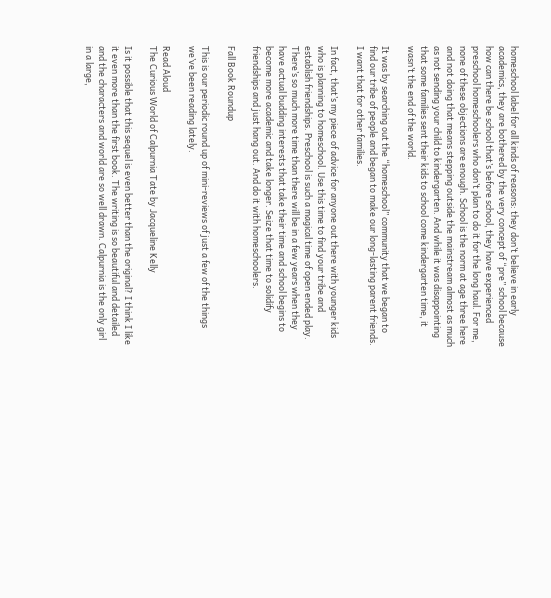homeschool label for all kinds of reasons: they don’t believe in early academics, they are bothered by the very concept of “pre” school because how can there be school that’s before school, they have experienced preschool homeschoolers who don’t plan to do it for the long haul. For me, none of these objections are enough. School is the norm at age three here and not doing that means stepping outside the mainstream almost as much as not sending your child to kindergarten. And while it was disappointing that some families sent their kids to school come kindergarten time, it wasn’t the end of the world.

It was by searching out the “homeschool” community that we began to find our tribe of people and began to make our long-lasting parent friends. I want that for other families.

In fact, that’s my piece of advice for anyone out there with younger kids who is planning to homeschool. Use this time to find your tribe and establish friendships. Preschool is such a magical time of open ended play. There’s so much more time than there will be in a few years when they have actual budding interests that take their time and school begins to become more academic and take longer. Seize that time to solidify friendships and just hang out. And do it with homeschoolers.

Fall Book Roundup

This is our periodic round up of mini-reviews of just a few of the things we’ve been reading lately.

Read Aloud
The Curious World of Calpurnia Tate by Jacqueline Kelly

Is it possible that this sequel is even better than the original? I think I like it even more than the first book. The writing is so beautiful and detailed and the characters and world are so well drawn. Calpurnia is the only girl in a large,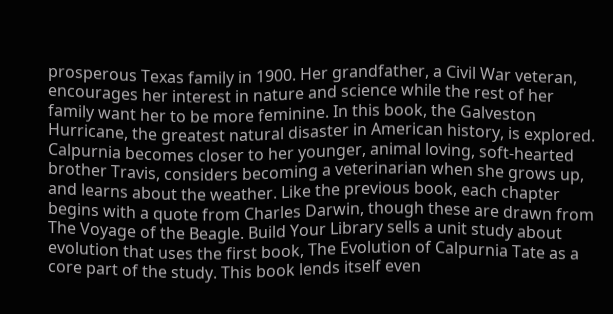prosperous Texas family in 1900. Her grandfather, a Civil War veteran, encourages her interest in nature and science while the rest of her family want her to be more feminine. In this book, the Galveston Hurricane, the greatest natural disaster in American history, is explored. Calpurnia becomes closer to her younger, animal loving, soft-hearted brother Travis, considers becoming a veterinarian when she grows up, and learns about the weather. Like the previous book, each chapter begins with a quote from Charles Darwin, though these are drawn from The Voyage of the Beagle. Build Your Library sells a unit study about evolution that uses the first book, The Evolution of Calpurnia Tate as a core part of the study. This book lends itself even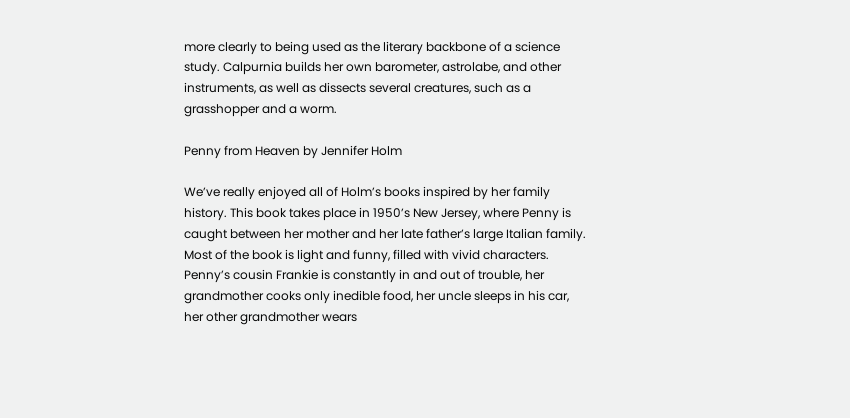more clearly to being used as the literary backbone of a science study. Calpurnia builds her own barometer, astrolabe, and other instruments, as well as dissects several creatures, such as a grasshopper and a worm.

Penny from Heaven by Jennifer Holm

We’ve really enjoyed all of Holm’s books inspired by her family history. This book takes place in 1950’s New Jersey, where Penny is caught between her mother and her late father’s large Italian family. Most of the book is light and funny, filled with vivid characters. Penny’s cousin Frankie is constantly in and out of trouble, her grandmother cooks only inedible food, her uncle sleeps in his car, her other grandmother wears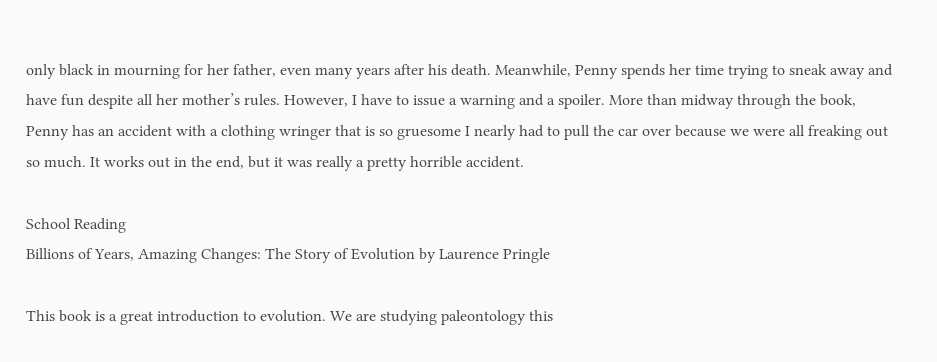only black in mourning for her father, even many years after his death. Meanwhile, Penny spends her time trying to sneak away and have fun despite all her mother’s rules. However, I have to issue a warning and a spoiler. More than midway through the book, Penny has an accident with a clothing wringer that is so gruesome I nearly had to pull the car over because we were all freaking out so much. It works out in the end, but it was really a pretty horrible accident.

School Reading
Billions of Years, Amazing Changes: The Story of Evolution by Laurence Pringle

This book is a great introduction to evolution. We are studying paleontology this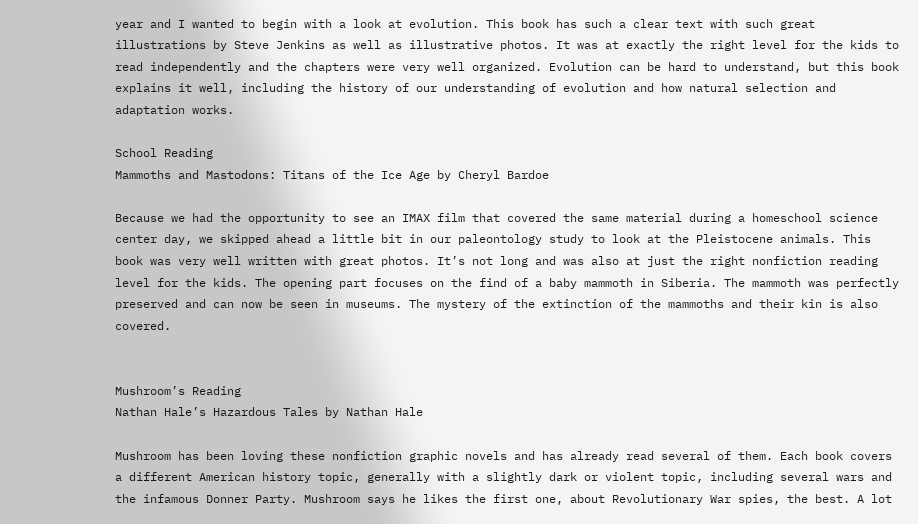year and I wanted to begin with a look at evolution. This book has such a clear text with such great illustrations by Steve Jenkins as well as illustrative photos. It was at exactly the right level for the kids to read independently and the chapters were very well organized. Evolution can be hard to understand, but this book explains it well, including the history of our understanding of evolution and how natural selection and adaptation works.

School Reading
Mammoths and Mastodons: Titans of the Ice Age by Cheryl Bardoe

Because we had the opportunity to see an IMAX film that covered the same material during a homeschool science center day, we skipped ahead a little bit in our paleontology study to look at the Pleistocene animals. This book was very well written with great photos. It’s not long and was also at just the right nonfiction reading level for the kids. The opening part focuses on the find of a baby mammoth in Siberia. The mammoth was perfectly preserved and can now be seen in museums. The mystery of the extinction of the mammoths and their kin is also covered.


Mushroom’s Reading
Nathan Hale’s Hazardous Tales by Nathan Hale

Mushroom has been loving these nonfiction graphic novels and has already read several of them. Each book covers a different American history topic, generally with a slightly dark or violent topic, including several wars and the infamous Donner Party. Mushroom says he likes the first one, about Revolutionary War spies, the best. A lot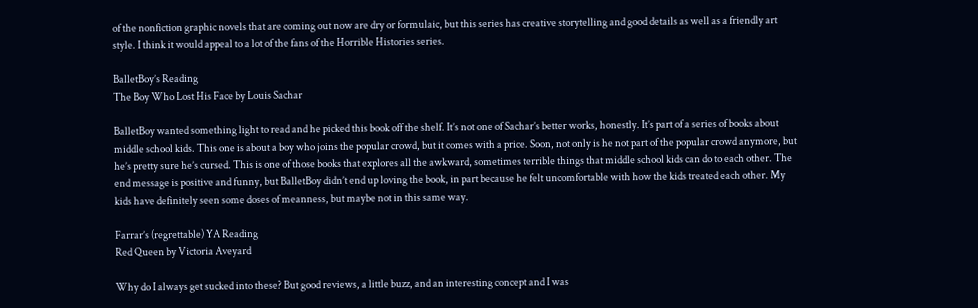of the nonfiction graphic novels that are coming out now are dry or formulaic, but this series has creative storytelling and good details as well as a friendly art style. I think it would appeal to a lot of the fans of the Horrible Histories series.

BalletBoy’s Reading
The Boy Who Lost His Face by Louis Sachar

BalletBoy wanted something light to read and he picked this book off the shelf. It’s not one of Sachar’s better works, honestly. It’s part of a series of books about middle school kids. This one is about a boy who joins the popular crowd, but it comes with a price. Soon, not only is he not part of the popular crowd anymore, but he’s pretty sure he’s cursed. This is one of those books that explores all the awkward, sometimes terrible things that middle school kids can do to each other. The end message is positive and funny, but BalletBoy didn’t end up loving the book, in part because he felt uncomfortable with how the kids treated each other. My kids have definitely seen some doses of meanness, but maybe not in this same way.

Farrar’s (regrettable) YA Reading
Red Queen by Victoria Aveyard

Why do I always get sucked into these? But good reviews, a little buzz, and an interesting concept and I was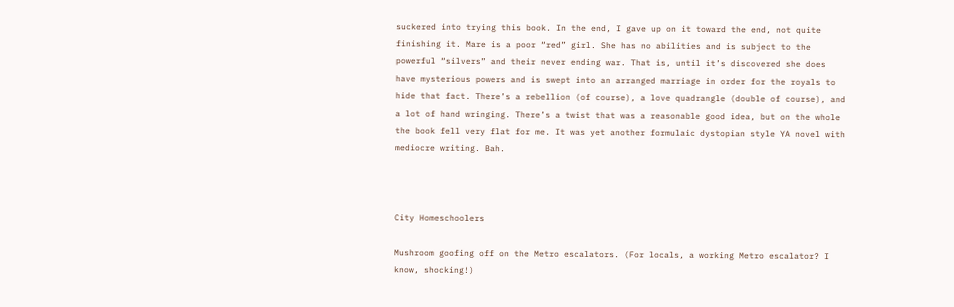suckered into trying this book. In the end, I gave up on it toward the end, not quite finishing it. Mare is a poor “red” girl. She has no abilities and is subject to the powerful “silvers” and their never ending war. That is, until it’s discovered she does have mysterious powers and is swept into an arranged marriage in order for the royals to hide that fact. There’s a rebellion (of course), a love quadrangle (double of course), and a lot of hand wringing. There’s a twist that was a reasonable good idea, but on the whole the book fell very flat for me. It was yet another formulaic dystopian style YA novel with mediocre writing. Bah.



City Homeschoolers

Mushroom goofing off on the Metro escalators. (For locals, a working Metro escalator? I know, shocking!)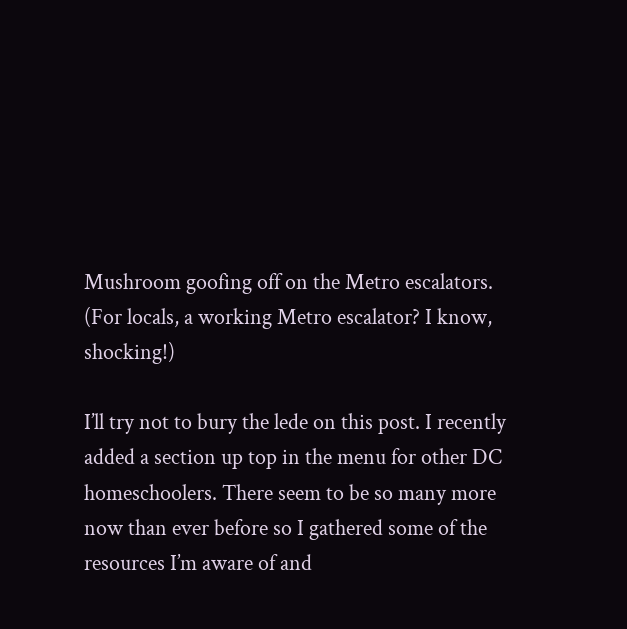Mushroom goofing off on the Metro escalators. (For locals, a working Metro escalator? I know, shocking!)

I’ll try not to bury the lede on this post. I recently added a section up top in the menu for other DC homeschoolers. There seem to be so many more now than ever before so I gathered some of the resources I’m aware of and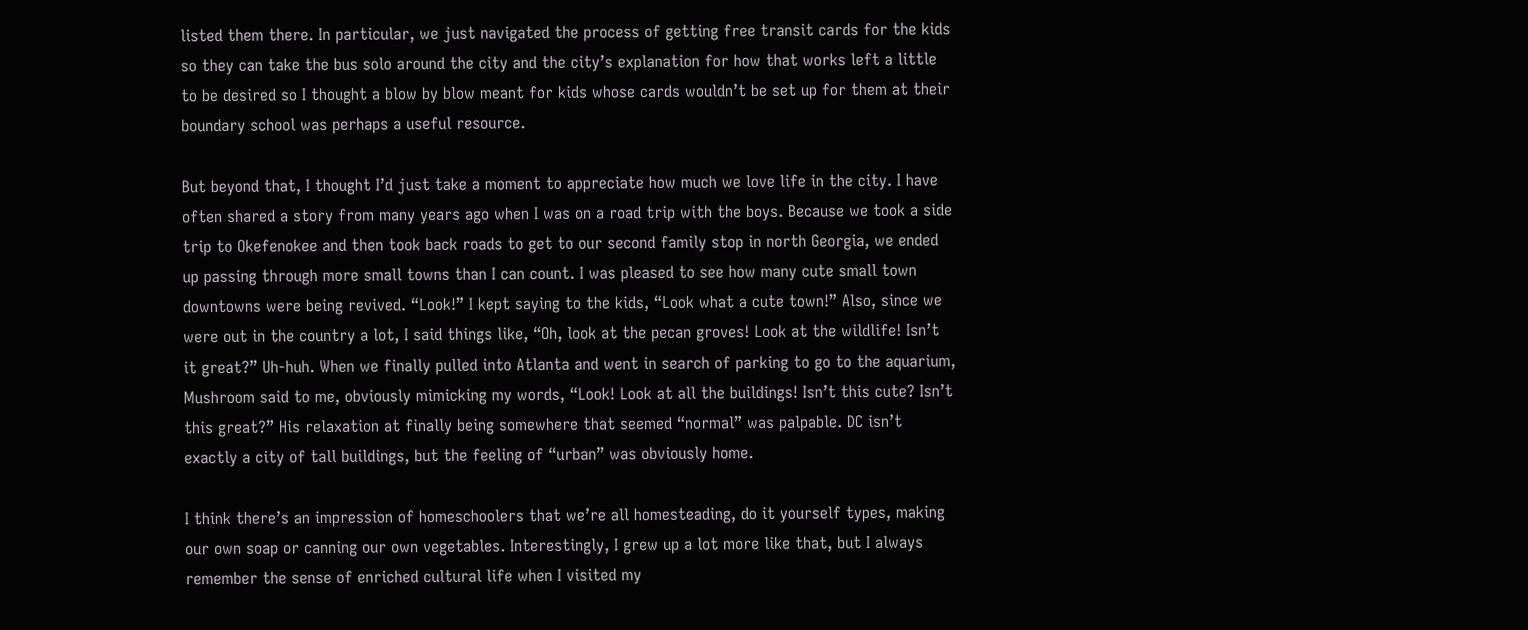listed them there. In particular, we just navigated the process of getting free transit cards for the kids so they can take the bus solo around the city and the city’s explanation for how that works left a little to be desired so I thought a blow by blow meant for kids whose cards wouldn’t be set up for them at their boundary school was perhaps a useful resource.

But beyond that, I thought I’d just take a moment to appreciate how much we love life in the city. I have often shared a story from many years ago when I was on a road trip with the boys. Because we took a side trip to Okefenokee and then took back roads to get to our second family stop in north Georgia, we ended up passing through more small towns than I can count. I was pleased to see how many cute small town downtowns were being revived. “Look!” I kept saying to the kids, “Look what a cute town!” Also, since we were out in the country a lot, I said things like, “Oh, look at the pecan groves! Look at the wildlife! Isn’t it great?” Uh-huh. When we finally pulled into Atlanta and went in search of parking to go to the aquarium, Mushroom said to me, obviously mimicking my words, “Look! Look at all the buildings! Isn’t this cute? Isn’t this great?” His relaxation at finally being somewhere that seemed “normal” was palpable. DC isn’t exactly a city of tall buildings, but the feeling of “urban” was obviously home.

I think there’s an impression of homeschoolers that we’re all homesteading, do it yourself types, making our own soap or canning our own vegetables. Interestingly, I grew up a lot more like that, but I always remember the sense of enriched cultural life when I visited my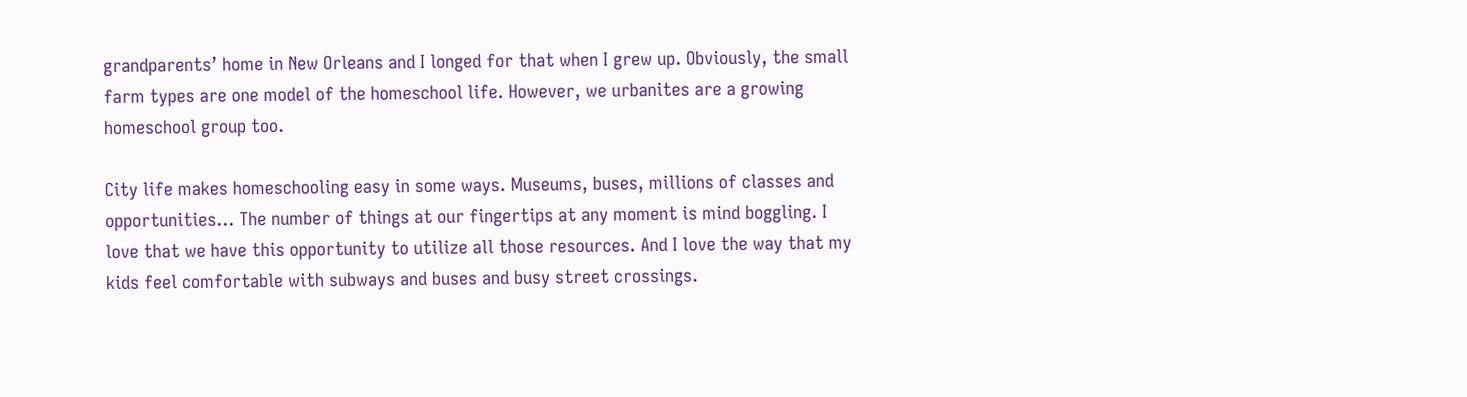grandparents’ home in New Orleans and I longed for that when I grew up. Obviously, the small farm types are one model of the homeschool life. However, we urbanites are a growing homeschool group too.

City life makes homeschooling easy in some ways. Museums, buses, millions of classes and opportunities… The number of things at our fingertips at any moment is mind boggling. I love that we have this opportunity to utilize all those resources. And I love the way that my kids feel comfortable with subways and buses and busy street crossings.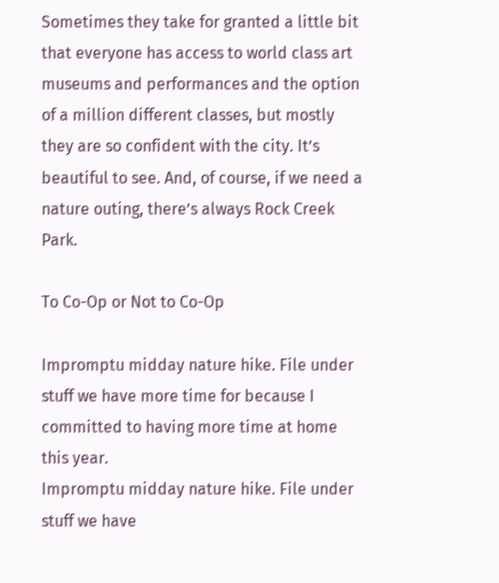Sometimes they take for granted a little bit that everyone has access to world class art museums and performances and the option of a million different classes, but mostly they are so confident with the city. It’s beautiful to see. And, of course, if we need a nature outing, there’s always Rock Creek Park.

To Co-Op or Not to Co-Op

Impromptu midday nature hike. File under stuff we have more time for because I committed to having more time at home this year.
Impromptu midday nature hike. File under stuff we have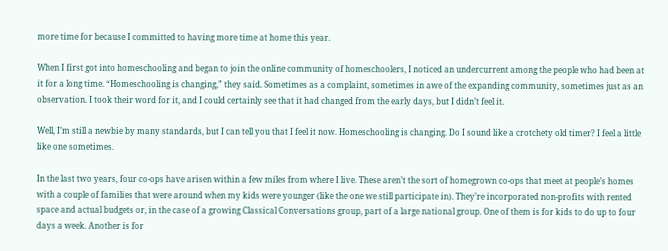more time for because I committed to having more time at home this year.

When I first got into homeschooling and began to join the online community of homeschoolers, I noticed an undercurrent among the people who had been at it for a long time. “Homeschooling is changing,” they said. Sometimes as a complaint, sometimes in awe of the expanding community, sometimes just as an observation. I took their word for it, and I could certainly see that it had changed from the early days, but I didn’t feel it.

Well, I’m still a newbie by many standards, but I can tell you that I feel it now. Homeschooling is changing. Do I sound like a crotchety old timer? I feel a little like one sometimes.

In the last two years, four co-ops have arisen within a few miles from where I live. These aren’t the sort of homegrown co-ops that meet at people’s homes with a couple of families that were around when my kids were younger (like the one we still participate in). They’re incorporated non-profits with rented space and actual budgets or, in the case of a growing Classical Conversations group, part of a large national group. One of them is for kids to do up to four days a week. Another is for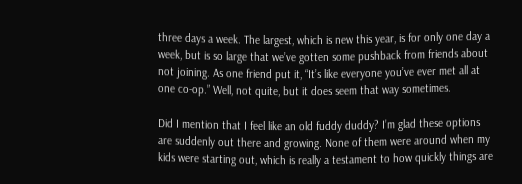three days a week. The largest, which is new this year, is for only one day a week, but is so large that we’ve gotten some pushback from friends about not joining. As one friend put it, “It’s like everyone you’ve ever met all at one co-op.” Well, not quite, but it does seem that way sometimes.

Did I mention that I feel like an old fuddy duddy? I’m glad these options are suddenly out there and growing. None of them were around when my kids were starting out, which is really a testament to how quickly things are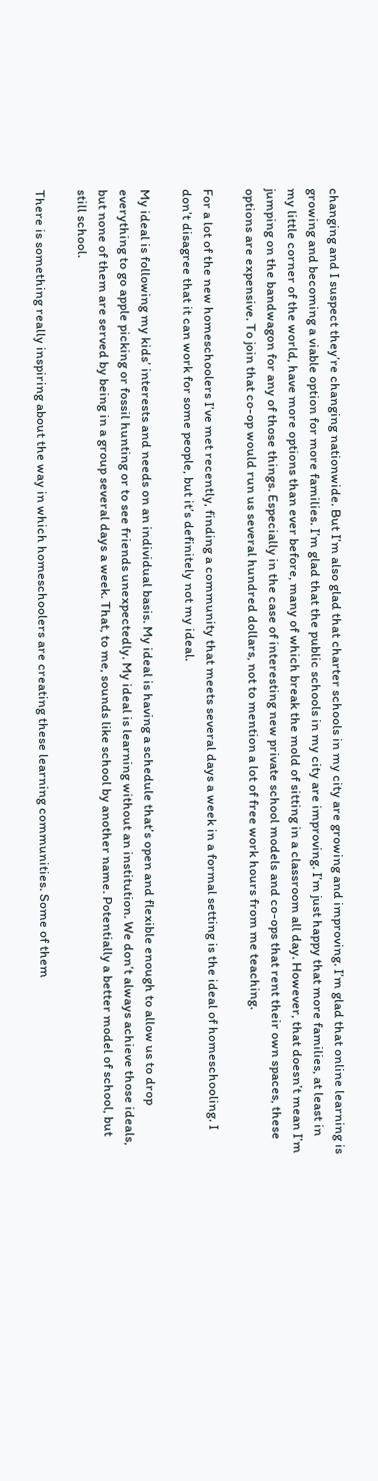changing and I suspect they’re changing nationwide. But I’m also glad that charter schools in my city are growing and improving. I’m glad that online learning is growing and becoming a viable option for more families. I’m glad that the public schools in my city are improving. I’m just happy that more families, at least in my little corner of the world, have more options than ever before, many of which break the mold of sitting in a classroom all day. However, that doesn’t mean I’m jumping on the bandwagon for any of those things. Especially in the case of interesting new private school models and co-ops that rent their own spaces, these options are expensive. To join that co-op would run us several hundred dollars, not to mention a lot of free work hours from me teaching.

For a lot of the new homeschoolers I’ve met recently, finding a community that meets several days a week in a formal setting is the ideal of homeschooling. I don’t disagree that it can work for some people, but it’s definitely not my ideal.

My ideal is following my kids’ interests and needs on an individual basis. My ideal is having a schedule that’s open and flexible enough to allow us to drop everything to go apple picking or fossil hunting or to see friends unexpectedly. My ideal is learning without an institution. We don’t always achieve those ideals, but none of them are served by being in a group several days a week. That, to me, sounds like school by another name. Potentially a better model of school, but still school.

There is something really inspiring about the way in which homeschoolers are creating these learning communities. Some of them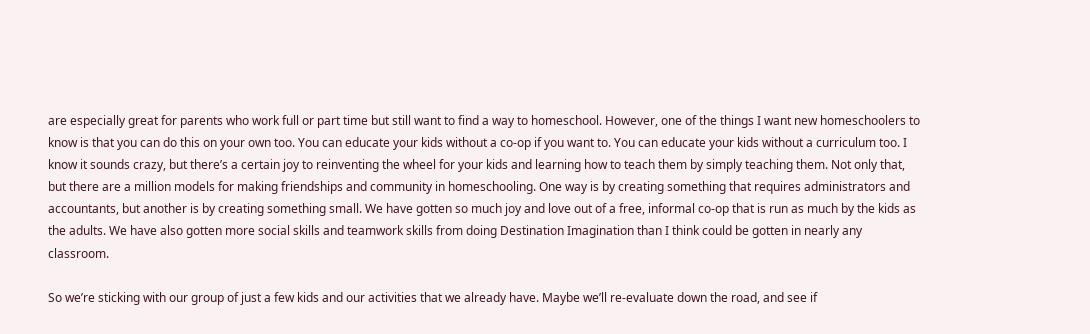are especially great for parents who work full or part time but still want to find a way to homeschool. However, one of the things I want new homeschoolers to know is that you can do this on your own too. You can educate your kids without a co-op if you want to. You can educate your kids without a curriculum too. I know it sounds crazy, but there’s a certain joy to reinventing the wheel for your kids and learning how to teach them by simply teaching them. Not only that, but there are a million models for making friendships and community in homeschooling. One way is by creating something that requires administrators and accountants, but another is by creating something small. We have gotten so much joy and love out of a free, informal co-op that is run as much by the kids as the adults. We have also gotten more social skills and teamwork skills from doing Destination Imagination than I think could be gotten in nearly any classroom.

So we’re sticking with our group of just a few kids and our activities that we already have. Maybe we’ll re-evaluate down the road, and see if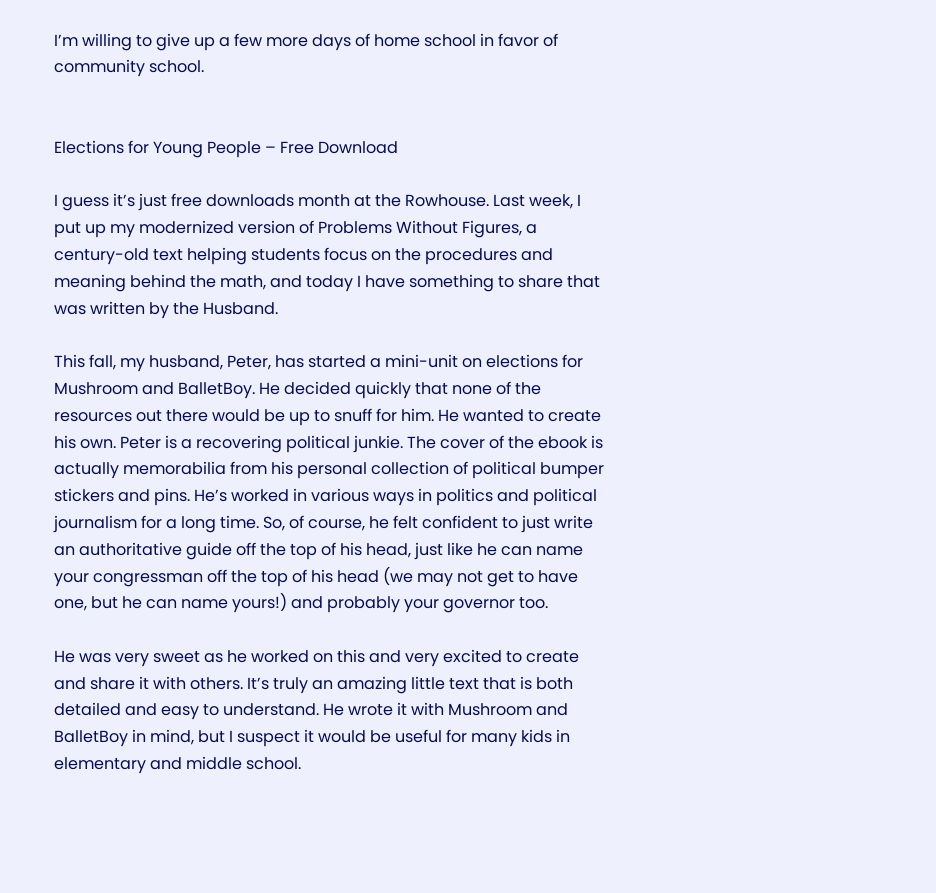I’m willing to give up a few more days of home school in favor of community school.


Elections for Young People – Free Download

I guess it’s just free downloads month at the Rowhouse. Last week, I put up my modernized version of Problems Without Figures, a century-old text helping students focus on the procedures and meaning behind the math, and today I have something to share that was written by the Husband.

This fall, my husband, Peter, has started a mini-unit on elections for Mushroom and BalletBoy. He decided quickly that none of the resources out there would be up to snuff for him. He wanted to create his own. Peter is a recovering political junkie. The cover of the ebook is actually memorabilia from his personal collection of political bumper stickers and pins. He’s worked in various ways in politics and political journalism for a long time. So, of course, he felt confident to just write an authoritative guide off the top of his head, just like he can name your congressman off the top of his head (we may not get to have one, but he can name yours!) and probably your governor too.

He was very sweet as he worked on this and very excited to create and share it with others. It’s truly an amazing little text that is both detailed and easy to understand. He wrote it with Mushroom and BalletBoy in mind, but I suspect it would be useful for many kids in elementary and middle school.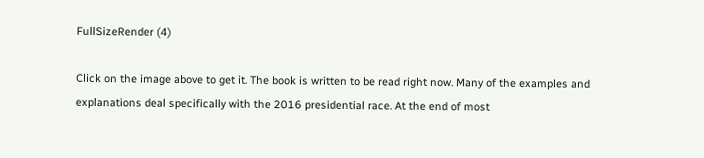FullSizeRender (4)

Click on the image above to get it. The book is written to be read right now. Many of the examples and explanations deal specifically with the 2016 presidential race. At the end of most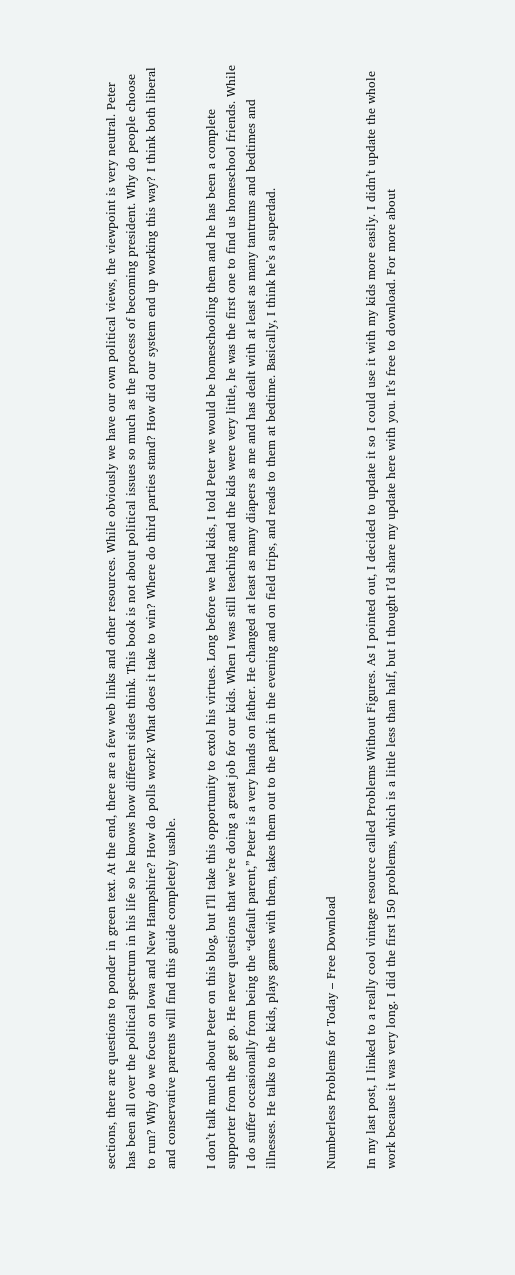sections, there are questions to ponder in green text. At the end, there are a few web links and other resources. While obviously we have our own political views, the viewpoint is very neutral. Peter has been all over the political spectrum in his life so he knows how different sides think. This book is not about political issues so much as the process of becoming president. Why do people choose to run? Why do we focus on Iowa and New Hampshire? How do polls work? What does it take to win? Where do third parties stand? How did our system end up working this way? I think both liberal and conservative parents will find this guide completely usable.

I don’t talk much about Peter on this blog, but I’ll take this opportunity to extol his virtues. Long before we had kids, I told Peter we would be homeschooling them and he has been a complete supporter from the get go. He never questions that we’re doing a great job for our kids. When I was still teaching and the kids were very little, he was the first one to find us homeschool friends. While I do suffer occasionally from being the “default parent,” Peter is a very hands on father. He changed at least as many diapers as me and has dealt with at least as many tantrums and bedtimes and illnesses. He talks to the kids, plays games with them, takes them out to the park in the evening and on field trips, and reads to them at bedtime. Basically, I think he’s a superdad.


Numberless Problems for Today – Free Download

In my last post, I linked to a really cool vintage resource called Problems Without Figures. As I pointed out, I decided to update it so I could use it with my kids more easily. I didn’t update the whole work because it was very long. I did the first 150 problems, which is a little less than half, but I thought I’d share my update here with you. It’s free to download. For more about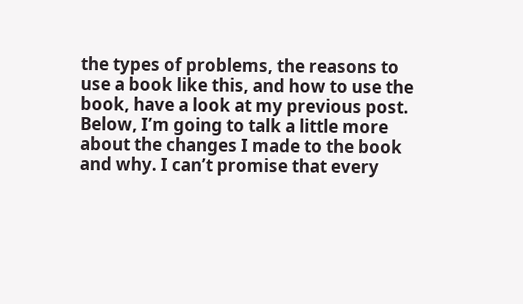the types of problems, the reasons to use a book like this, and how to use the book, have a look at my previous post. Below, I’m going to talk a little more about the changes I made to the book and why. I can’t promise that every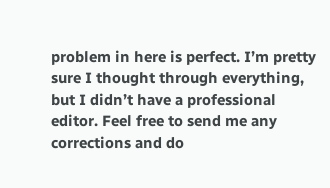problem in here is perfect. I’m pretty sure I thought through everything, but I didn’t have a professional editor. Feel free to send me any corrections and do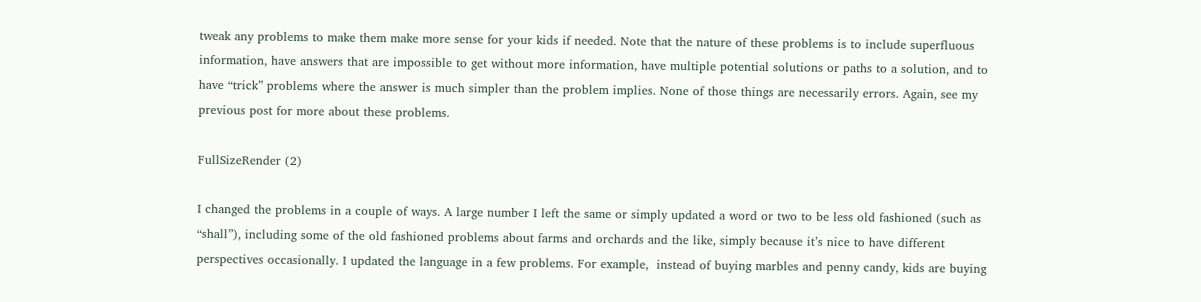tweak any problems to make them make more sense for your kids if needed. Note that the nature of these problems is to include superfluous information, have answers that are impossible to get without more information, have multiple potential solutions or paths to a solution, and to have “trick” problems where the answer is much simpler than the problem implies. None of those things are necessarily errors. Again, see my previous post for more about these problems.

FullSizeRender (2)

I changed the problems in a couple of ways. A large number I left the same or simply updated a word or two to be less old fashioned (such as “shall”), including some of the old fashioned problems about farms and orchards and the like, simply because it’s nice to have different perspectives occasionally. I updated the language in a few problems. For example,  instead of buying marbles and penny candy, kids are buying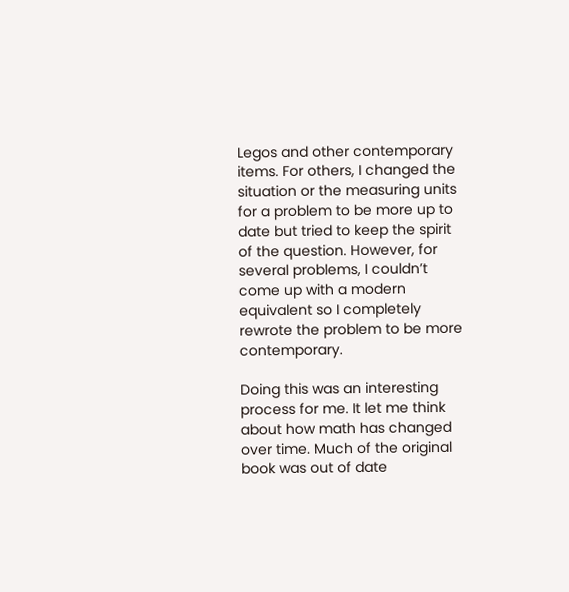Legos and other contemporary items. For others, I changed the situation or the measuring units for a problem to be more up to date but tried to keep the spirit of the question. However, for several problems, I couldn’t come up with a modern equivalent so I completely rewrote the problem to be more contemporary.

Doing this was an interesting process for me. It let me think about how math has changed over time. Much of the original book was out of date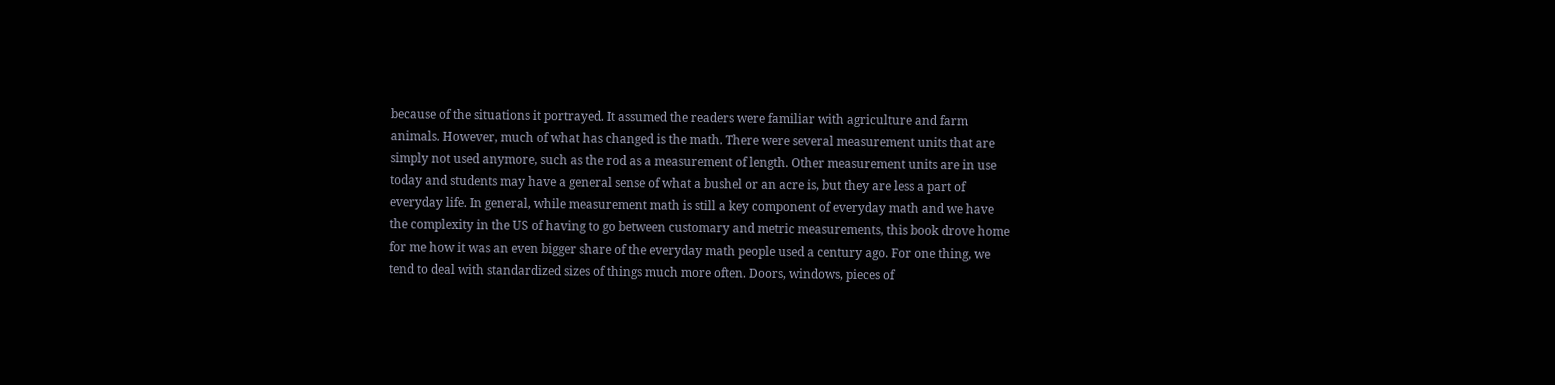because of the situations it portrayed. It assumed the readers were familiar with agriculture and farm animals. However, much of what has changed is the math. There were several measurement units that are simply not used anymore, such as the rod as a measurement of length. Other measurement units are in use today and students may have a general sense of what a bushel or an acre is, but they are less a part of everyday life. In general, while measurement math is still a key component of everyday math and we have the complexity in the US of having to go between customary and metric measurements, this book drove home for me how it was an even bigger share of the everyday math people used a century ago. For one thing, we tend to deal with standardized sizes of things much more often. Doors, windows, pieces of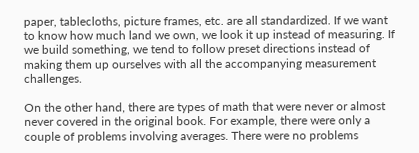paper, tablecloths, picture frames, etc. are all standardized. If we want to know how much land we own, we look it up instead of measuring. If we build something, we tend to follow preset directions instead of making them up ourselves with all the accompanying measurement challenges.

On the other hand, there are types of math that were never or almost never covered in the original book. For example, there were only a couple of problems involving averages. There were no problems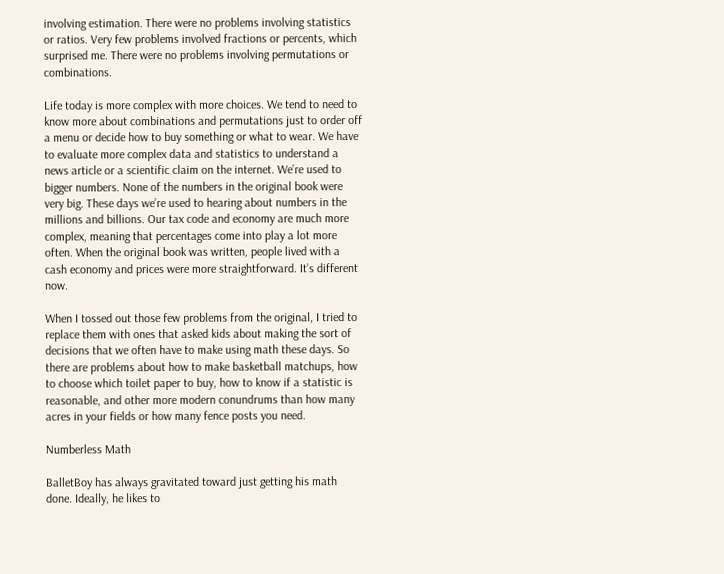involving estimation. There were no problems involving statistics or ratios. Very few problems involved fractions or percents, which surprised me. There were no problems involving permutations or combinations.

Life today is more complex with more choices. We tend to need to know more about combinations and permutations just to order off a menu or decide how to buy something or what to wear. We have to evaluate more complex data and statistics to understand a news article or a scientific claim on the internet. We’re used to bigger numbers. None of the numbers in the original book were very big. These days we’re used to hearing about numbers in the millions and billions. Our tax code and economy are much more complex, meaning that percentages come into play a lot more often. When the original book was written, people lived with a cash economy and prices were more straightforward. It’s different now.

When I tossed out those few problems from the original, I tried to replace them with ones that asked kids about making the sort of decisions that we often have to make using math these days. So there are problems about how to make basketball matchups, how to choose which toilet paper to buy, how to know if a statistic is reasonable, and other more modern conundrums than how many acres in your fields or how many fence posts you need.

Numberless Math

BalletBoy has always gravitated toward just getting his math done. Ideally, he likes to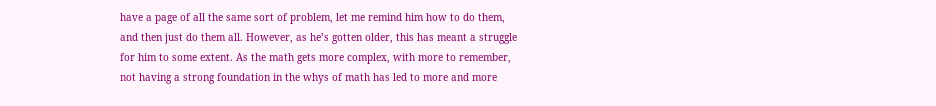have a page of all the same sort of problem, let me remind him how to do them, and then just do them all. However, as he’s gotten older, this has meant a struggle for him to some extent. As the math gets more complex, with more to remember, not having a strong foundation in the whys of math has led to more and more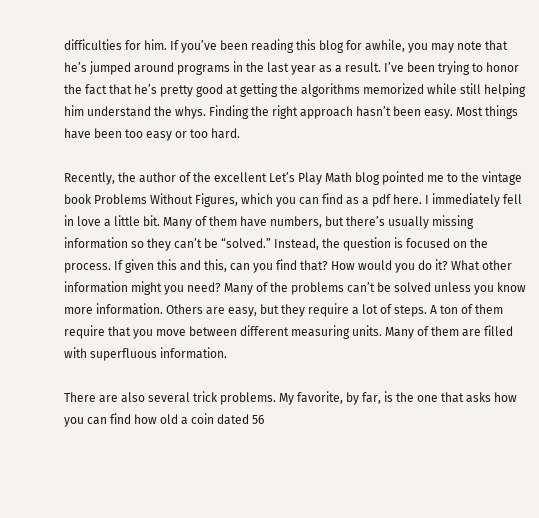difficulties for him. If you’ve been reading this blog for awhile, you may note that he’s jumped around programs in the last year as a result. I’ve been trying to honor the fact that he’s pretty good at getting the algorithms memorized while still helping him understand the whys. Finding the right approach hasn’t been easy. Most things have been too easy or too hard.

Recently, the author of the excellent Let’s Play Math blog pointed me to the vintage book Problems Without Figures, which you can find as a pdf here. I immediately fell in love a little bit. Many of them have numbers, but there’s usually missing information so they can’t be “solved.” Instead, the question is focused on the process. If given this and this, can you find that? How would you do it? What other information might you need? Many of the problems can’t be solved unless you know more information. Others are easy, but they require a lot of steps. A ton of them require that you move between different measuring units. Many of them are filled with superfluous information.

There are also several trick problems. My favorite, by far, is the one that asks how you can find how old a coin dated 56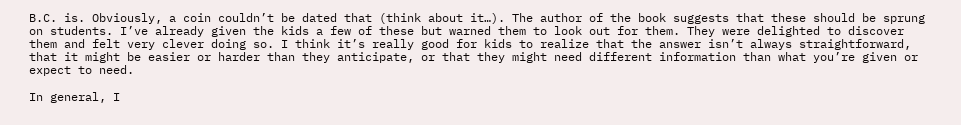B.C. is. Obviously, a coin couldn’t be dated that (think about it…). The author of the book suggests that these should be sprung on students. I’ve already given the kids a few of these but warned them to look out for them. They were delighted to discover them and felt very clever doing so. I think it’s really good for kids to realize that the answer isn’t always straightforward, that it might be easier or harder than they anticipate, or that they might need different information than what you’re given or expect to need.

In general, I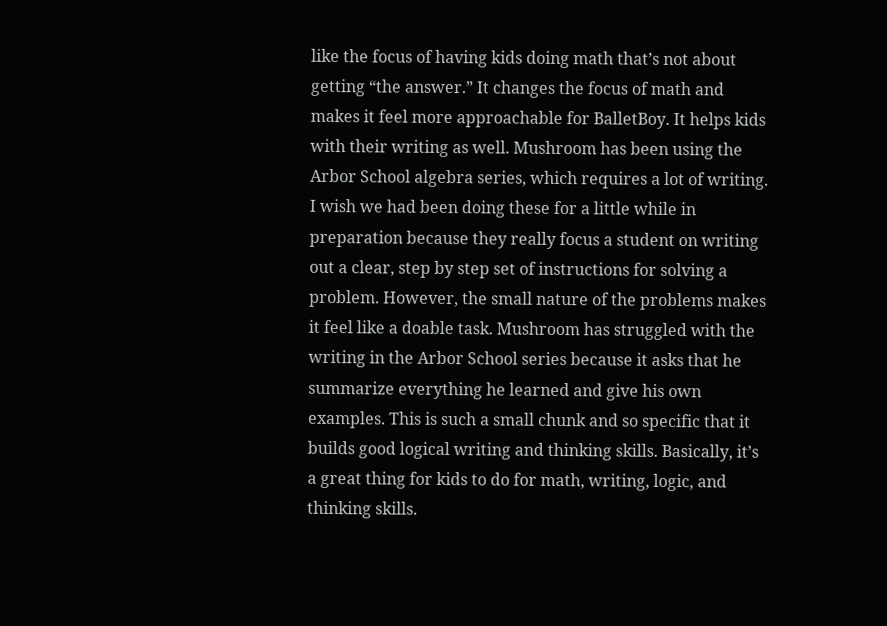like the focus of having kids doing math that’s not about getting “the answer.” It changes the focus of math and makes it feel more approachable for BalletBoy. It helps kids with their writing as well. Mushroom has been using the Arbor School algebra series, which requires a lot of writing. I wish we had been doing these for a little while in preparation because they really focus a student on writing out a clear, step by step set of instructions for solving a problem. However, the small nature of the problems makes it feel like a doable task. Mushroom has struggled with the writing in the Arbor School series because it asks that he summarize everything he learned and give his own examples. This is such a small chunk and so specific that it builds good logical writing and thinking skills. Basically, it’s a great thing for kids to do for math, writing, logic, and thinking skills.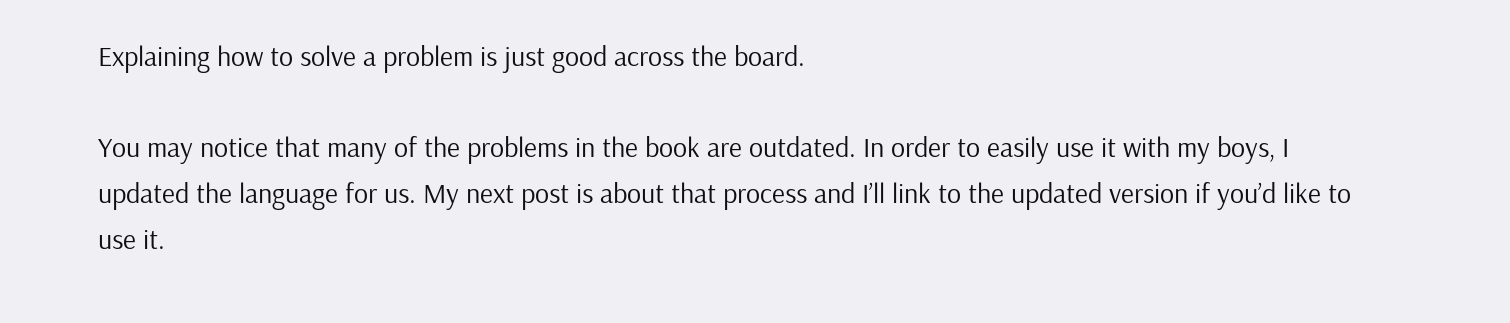Explaining how to solve a problem is just good across the board.

You may notice that many of the problems in the book are outdated. In order to easily use it with my boys, I updated the language for us. My next post is about that process and I’ll link to the updated version if you’d like to use it.